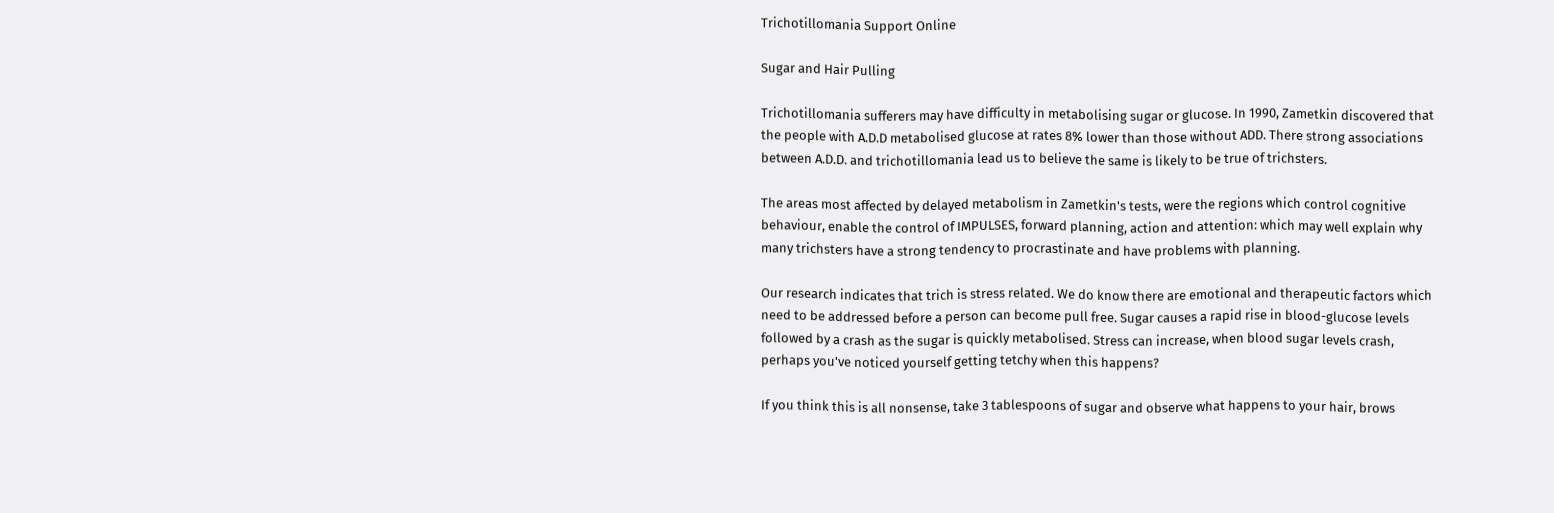Trichotillomania Support Online

Sugar and Hair Pulling

Trichotillomania sufferers may have difficulty in metabolising sugar or glucose. In 1990, Zametkin discovered that the people with A.D.D metabolised glucose at rates 8% lower than those without ADD. There strong associations between A.D.D. and trichotillomania lead us to believe the same is likely to be true of trichsters.

The areas most affected by delayed metabolism in Zametkin's tests, were the regions which control cognitive behaviour, enable the control of IMPULSES, forward planning, action and attention: which may well explain why many trichsters have a strong tendency to procrastinate and have problems with planning.

Our research indicates that trich is stress related. We do know there are emotional and therapeutic factors which need to be addressed before a person can become pull free. Sugar causes a rapid rise in blood-glucose levels followed by a crash as the sugar is quickly metabolised. Stress can increase, when blood sugar levels crash, perhaps you've noticed yourself getting tetchy when this happens?

If you think this is all nonsense, take 3 tablespoons of sugar and observe what happens to your hair, brows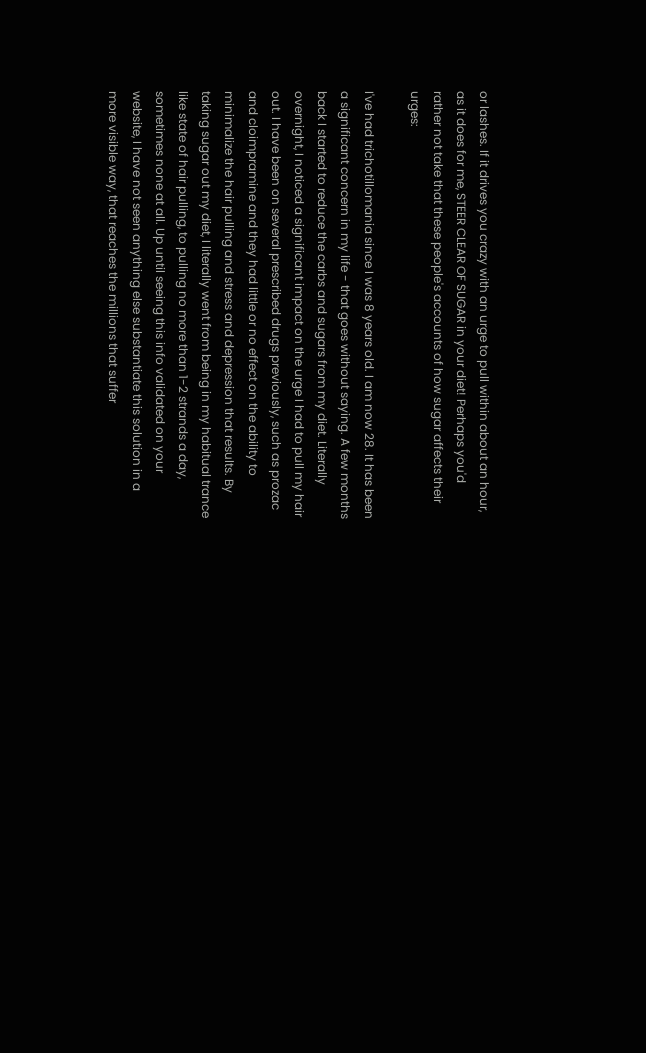or lashes. If it drives you crazy with an urge to pull within about an hour, as it does for me, STEER CLEAR OF SUGAR in your diet! Perhaps you'd rather not take that these people's accounts of how sugar affects their urges:

I've had trichotillomania since I was 8 years old. I am now 28. It has been a significant concern in my life - that goes without saying. A few months back I started to reduce the carbs and sugars from my diet. Literally overnight, I noticed a significant impact on the urge I had to pull my hair out. I have been on several prescribed drugs previously, such as prozac and cloimpramine and they had little or no effect on the ability to minimalize the hair pulling and stress and depression that results. By taking sugar out my diet, I literally went from being in my habitual trance like state of hair pulling, to pulling no more than 1-2 strands a day, sometimes none at all. Up until seeing this info validated on your website, I have not seen anything else substantiate this solution in a more visible way, that reaches the millions that suffer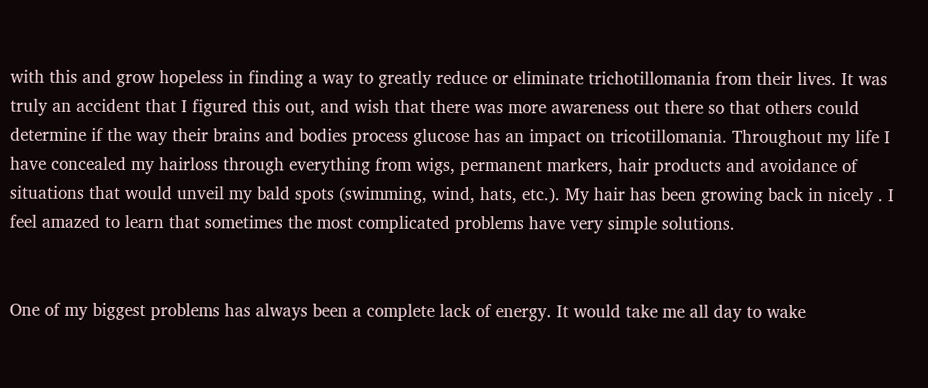with this and grow hopeless in finding a way to greatly reduce or eliminate trichotillomania from their lives. It was truly an accident that I figured this out, and wish that there was more awareness out there so that others could determine if the way their brains and bodies process glucose has an impact on tricotillomania. Throughout my life I have concealed my hairloss through everything from wigs, permanent markers, hair products and avoidance of situations that would unveil my bald spots (swimming, wind, hats, etc.). My hair has been growing back in nicely . I feel amazed to learn that sometimes the most complicated problems have very simple solutions.


One of my biggest problems has always been a complete lack of energy. It would take me all day to wake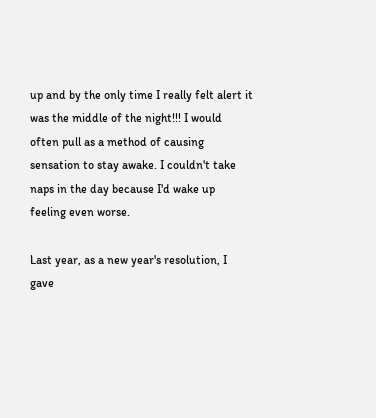up and by the only time I really felt alert it was the middle of the night!!! I would often pull as a method of causing sensation to stay awake. I couldn't take naps in the day because I'd wake up feeling even worse.

Last year, as a new year's resolution, I gave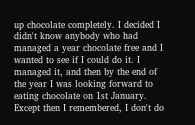up chocolate completely. I decided I didn't know anybody who had managed a year chocolate free and I wanted to see if I could do it. I managed it, and then by the end of the year I was looking forward to eating chocolate on 1st January. Except then I remembered, I don't do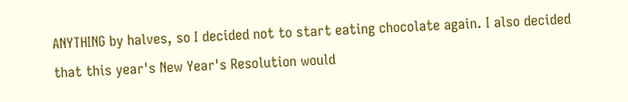ANYTHING by halves, so I decided not to start eating chocolate again. I also decided that this year's New Year's Resolution would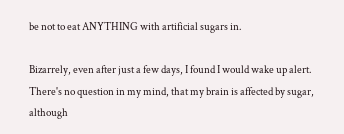be not to eat ANYTHING with artificial sugars in.

Bizarrely, even after just a few days, I found I would wake up alert. There's no question in my mind, that my brain is affected by sugar, although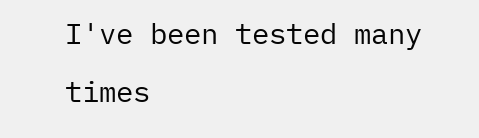I've been tested many times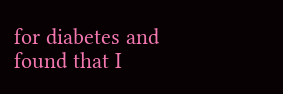for diabetes and found that I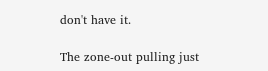don't have it.

The zone-out pulling just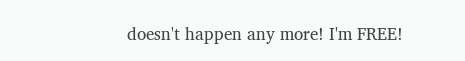doesn't happen any more! I'm FREE!